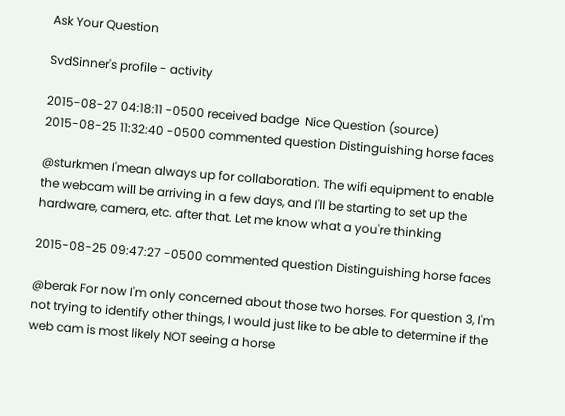Ask Your Question

SvdSinner's profile - activity

2015-08-27 04:18:11 -0500 received badge  Nice Question (source)
2015-08-25 11:32:40 -0500 commented question Distinguishing horse faces

@sturkmen I'mean always up for collaboration. The wifi equipment to enable the webcam will be arriving in a few days, and I'll be starting to set up the hardware, camera, etc. after that. Let me know what a you're thinking

2015-08-25 09:47:27 -0500 commented question Distinguishing horse faces

@berak For now I'm only concerned about those two horses. For question 3, I'm not trying to identify other things, I would just like to be able to determine if the web cam is most likely NOT seeing a horse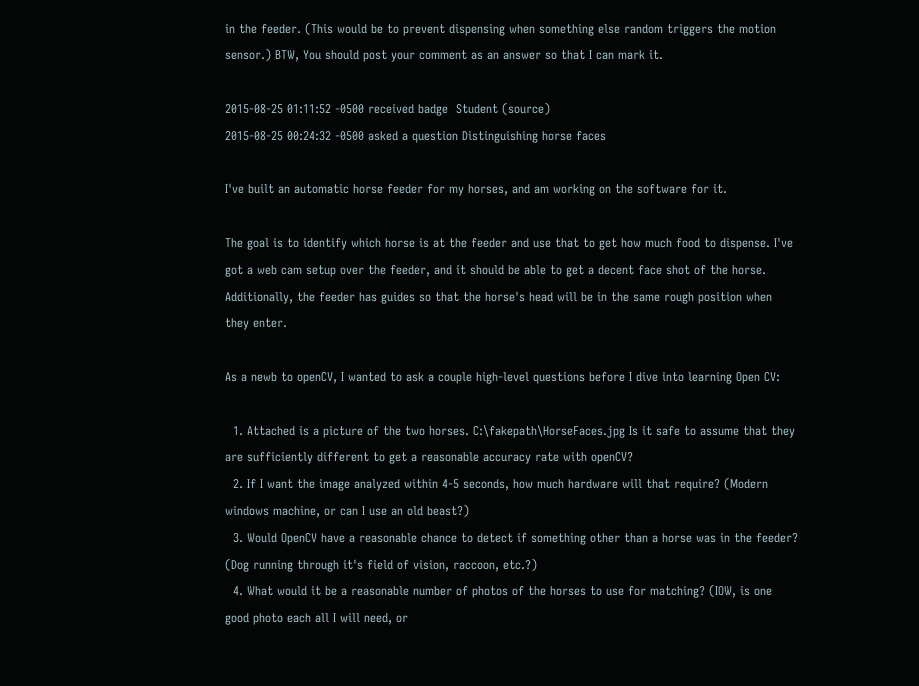in the feeder. (This would be to prevent dispensing when something else random triggers the motion sensor.) BTW, You should post your comment as an answer so that I can mark it.

2015-08-25 01:11:52 -0500 received badge  Student (source)
2015-08-25 00:24:32 -0500 asked a question Distinguishing horse faces

I've built an automatic horse feeder for my horses, and am working on the software for it.

The goal is to identify which horse is at the feeder and use that to get how much food to dispense. I've got a web cam setup over the feeder, and it should be able to get a decent face shot of the horse. Additionally, the feeder has guides so that the horse's head will be in the same rough position when they enter.

As a newb to openCV, I wanted to ask a couple high-level questions before I dive into learning Open CV:

  1. Attached is a picture of the two horses. C:\fakepath\HorseFaces.jpg Is it safe to assume that they are sufficiently different to get a reasonable accuracy rate with openCV?
  2. If I want the image analyzed within 4-5 seconds, how much hardware will that require? (Modern windows machine, or can I use an old beast?)
  3. Would OpenCV have a reasonable chance to detect if something other than a horse was in the feeder? (Dog running through it's field of vision, raccoon, etc.?)
  4. What would it be a reasonable number of photos of the horses to use for matching? (IOW, is one good photo each all I will need, or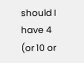should I have 4 (or 10 or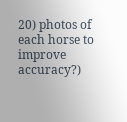20) photos of each horse to improve accuracy?)